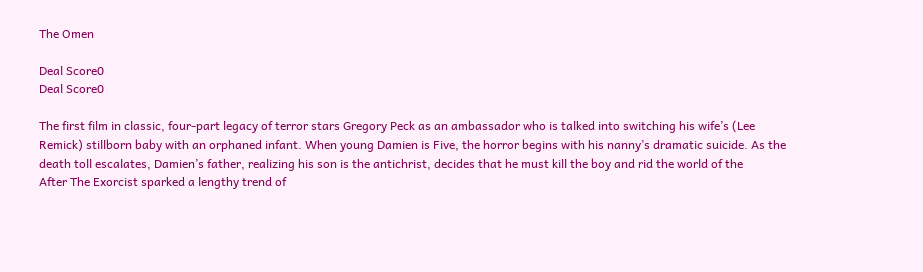The Omen

Deal Score0
Deal Score0

The first film in classic, four-part legacy of terror stars Gregory Peck as an ambassador who is talked into switching his wife’s (Lee Remick) stillborn baby with an orphaned infant. When young Damien is Five, the horror begins with his nanny’s dramatic suicide. As the death toll escalates, Damien’s father, realizing his son is the antichrist, decides that he must kill the boy and rid the world of the
After The Exorcist sparked a lengthy trend of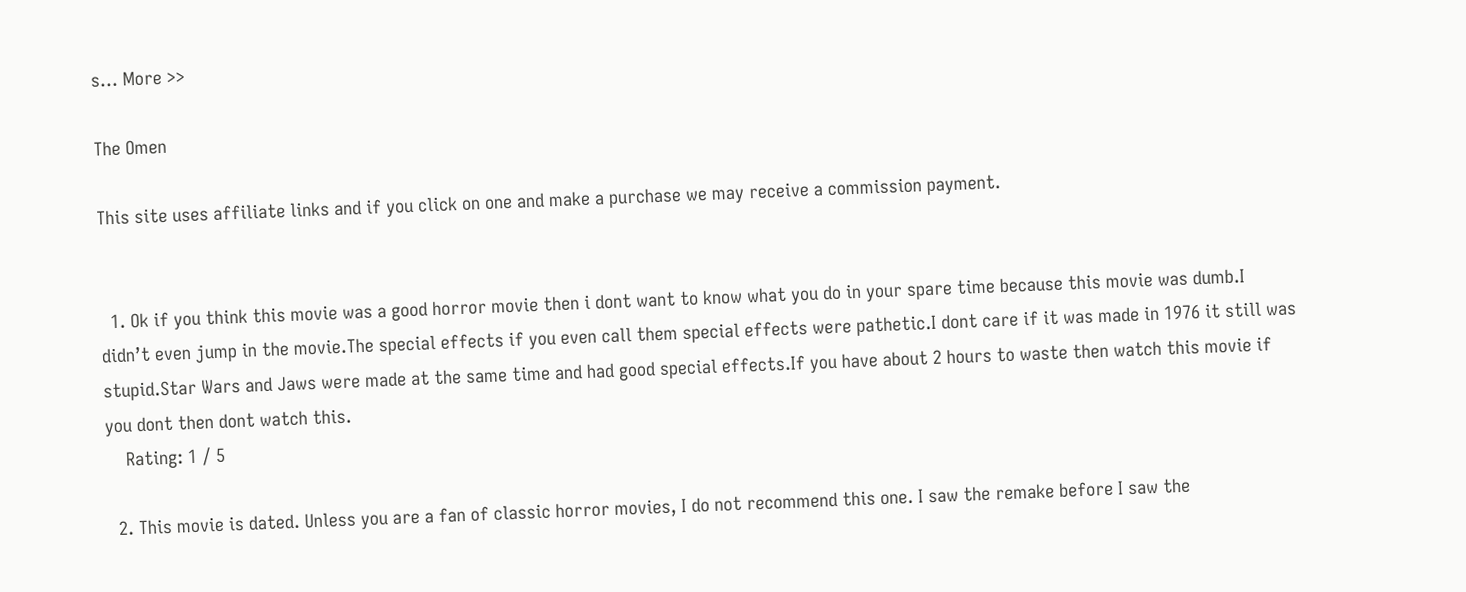s… More >>

The Omen

This site uses affiliate links and if you click on one and make a purchase we may receive a commission payment.


  1. Ok if you think this movie was a good horror movie then i dont want to know what you do in your spare time because this movie was dumb.I didn’t even jump in the movie.The special effects if you even call them special effects were pathetic.I dont care if it was made in 1976 it still was stupid.Star Wars and Jaws were made at the same time and had good special effects.If you have about 2 hours to waste then watch this movie if you dont then dont watch this.
    Rating: 1 / 5

  2. This movie is dated. Unless you are a fan of classic horror movies, I do not recommend this one. I saw the remake before I saw the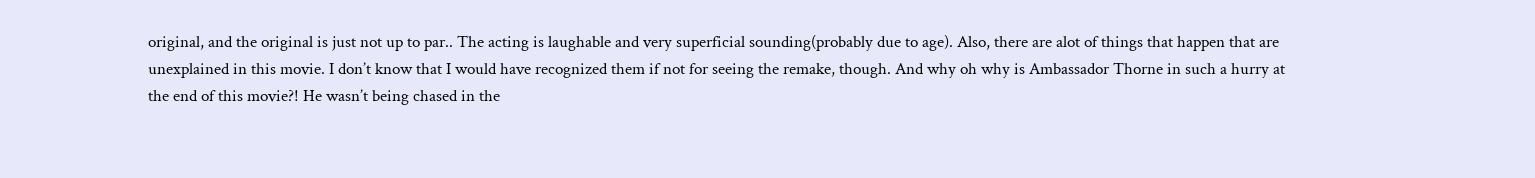original, and the original is just not up to par.. The acting is laughable and very superficial sounding(probably due to age). Also, there are alot of things that happen that are unexplained in this movie. I don’t know that I would have recognized them if not for seeing the remake, though. And why oh why is Ambassador Thorne in such a hurry at the end of this movie?! He wasn’t being chased in the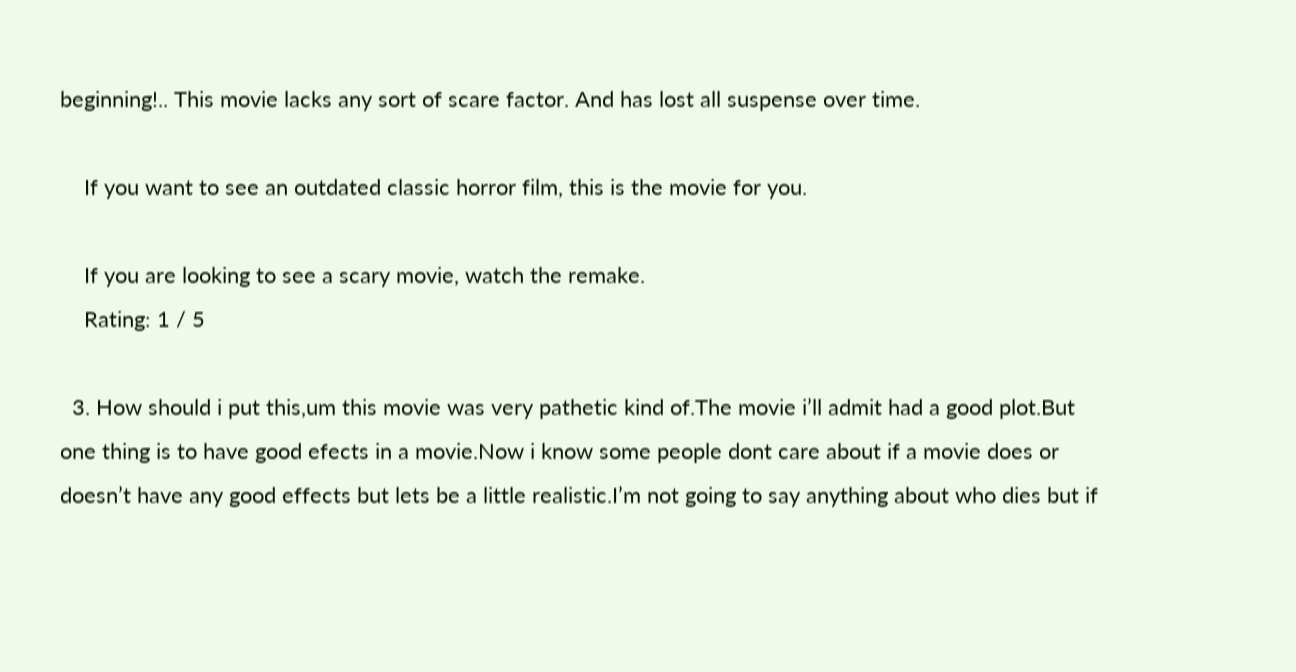beginning!.. This movie lacks any sort of scare factor. And has lost all suspense over time.

    If you want to see an outdated classic horror film, this is the movie for you.

    If you are looking to see a scary movie, watch the remake.
    Rating: 1 / 5

  3. How should i put this,um this movie was very pathetic kind of.The movie i’ll admit had a good plot.But one thing is to have good efects in a movie.Now i know some people dont care about if a movie does or doesn’t have any good effects but lets be a little realistic.I’m not going to say anything about who dies but if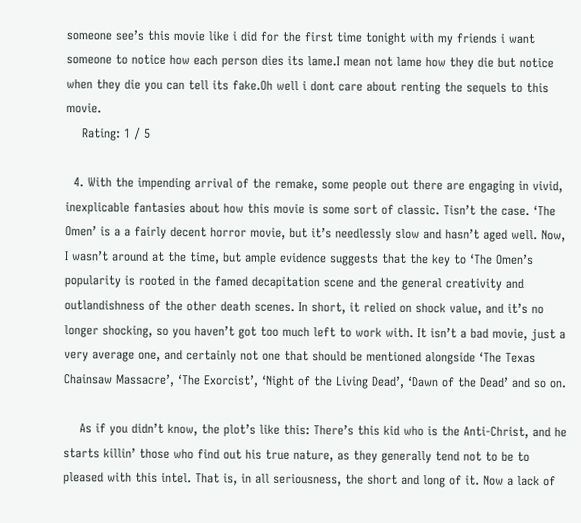someone see’s this movie like i did for the first time tonight with my friends i want someone to notice how each person dies its lame.I mean not lame how they die but notice when they die you can tell its fake.Oh well i dont care about renting the sequels to this movie.
    Rating: 1 / 5

  4. With the impending arrival of the remake, some people out there are engaging in vivid, inexplicable fantasies about how this movie is some sort of classic. Tisn’t the case. ‘The Omen’ is a a fairly decent horror movie, but it’s needlessly slow and hasn’t aged well. Now, I wasn’t around at the time, but ample evidence suggests that the key to ‘The Omen’s popularity is rooted in the famed decapitation scene and the general creativity and outlandishness of the other death scenes. In short, it relied on shock value, and it’s no longer shocking, so you haven’t got too much left to work with. It isn’t a bad movie, just a very average one, and certainly not one that should be mentioned alongside ‘The Texas Chainsaw Massacre’, ‘The Exorcist’, ‘Night of the Living Dead’, ‘Dawn of the Dead’ and so on.

    As if you didn’t know, the plot’s like this: There’s this kid who is the Anti-Christ, and he starts killin’ those who find out his true nature, as they generally tend not to be to pleased with this intel. That is, in all seriousness, the short and long of it. Now a lack of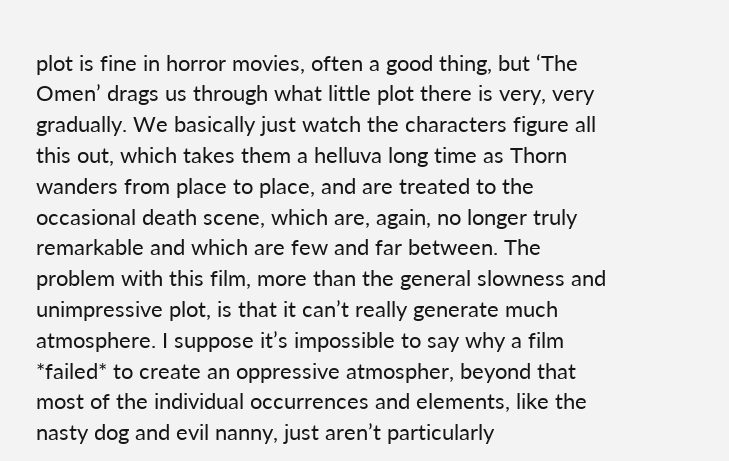plot is fine in horror movies, often a good thing, but ‘The Omen’ drags us through what little plot there is very, very gradually. We basically just watch the characters figure all this out, which takes them a helluva long time as Thorn wanders from place to place, and are treated to the occasional death scene, which are, again, no longer truly remarkable and which are few and far between. The problem with this film, more than the general slowness and unimpressive plot, is that it can’t really generate much atmosphere. I suppose it’s impossible to say why a film *failed* to create an oppressive atmospher, beyond that most of the individual occurrences and elements, like the nasty dog and evil nanny, just aren’t particularly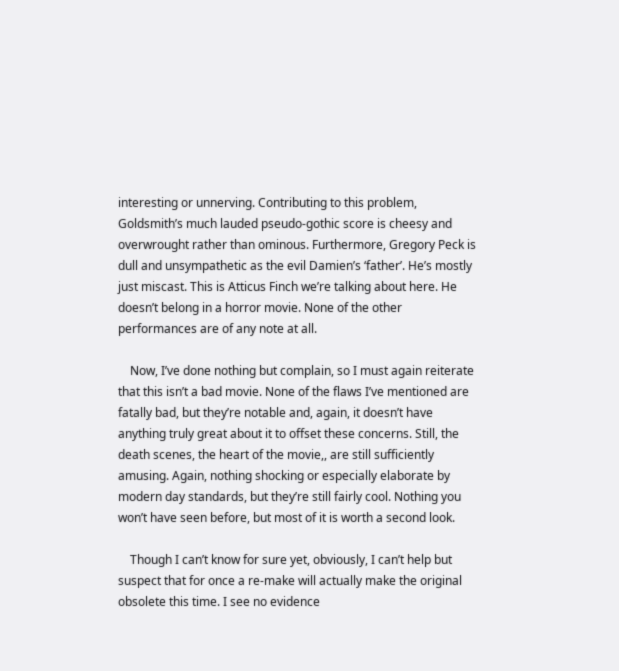interesting or unnerving. Contributing to this problem, Goldsmith’s much lauded pseudo-gothic score is cheesy and overwrought rather than ominous. Furthermore, Gregory Peck is dull and unsympathetic as the evil Damien’s ‘father’. He’s mostly just miscast. This is Atticus Finch we’re talking about here. He doesn’t belong in a horror movie. None of the other performances are of any note at all.

    Now, I’ve done nothing but complain, so I must again reiterate that this isn’t a bad movie. None of the flaws I’ve mentioned are fatally bad, but they’re notable and, again, it doesn’t have anything truly great about it to offset these concerns. Still, the death scenes, the heart of the movie,, are still sufficiently amusing. Again, nothing shocking or especially elaborate by modern day standards, but they’re still fairly cool. Nothing you won’t have seen before, but most of it is worth a second look.

    Though I can’t know for sure yet, obviously, I can’t help but suspect that for once a re-make will actually make the original obsolete this time. I see no evidence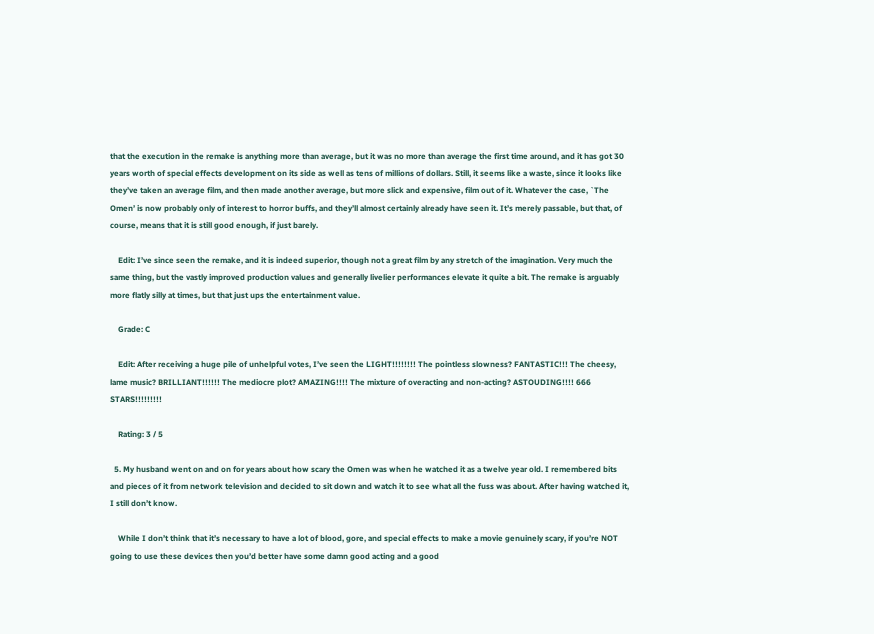that the execution in the remake is anything more than average, but it was no more than average the first time around, and it has got 30 years worth of special effects development on its side as well as tens of millions of dollars. Still, it seems like a waste, since it looks like they’ve taken an average film, and then made another average, but more slick and expensive, film out of it. Whatever the case, `The Omen’ is now probably only of interest to horror buffs, and they’ll almost certainly already have seen it. It’s merely passable, but that, of course, means that it is still good enough, if just barely.

    Edit: I’ve since seen the remake, and it is indeed superior, though not a great film by any stretch of the imagination. Very much the same thing, but the vastly improved production values and generally livelier performances elevate it quite a bit. The remake is arguably more flatly silly at times, but that just ups the entertainment value.

    Grade: C

    Edit: After receiving a huge pile of unhelpful votes, I’ve seen the LIGHT!!!!!!!! The pointless slowness? FANTASTIC!!! The cheesy, lame music? BRILLIANT!!!!!! The mediocre plot? AMAZING!!!! The mixture of overacting and non-acting? ASTOUDING!!!! 666 STARS!!!!!!!!!

    Rating: 3 / 5

  5. My husband went on and on for years about how scary the Omen was when he watched it as a twelve year old. I remembered bits and pieces of it from network television and decided to sit down and watch it to see what all the fuss was about. After having watched it, I still don’t know.

    While I don’t think that it’s necessary to have a lot of blood, gore, and special effects to make a movie genuinely scary, if you’re NOT going to use these devices then you’d better have some damn good acting and a good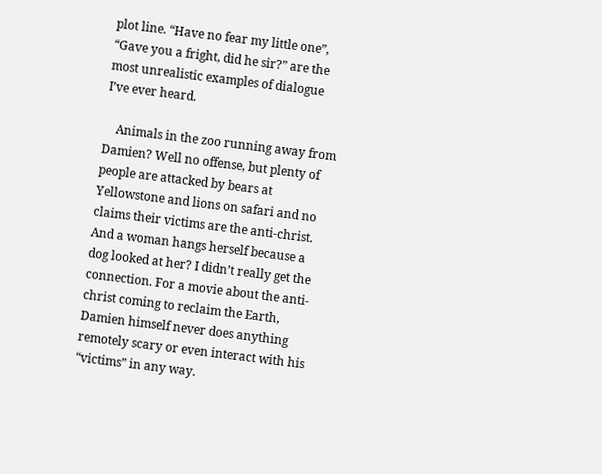plot line. “Have no fear my little one”, “Gave you a fright, did he sir?” are the most unrealistic examples of dialogue I’ve ever heard.

    Animals in the zoo running away from Damien? Well no offense, but plenty of people are attacked by bears at Yellowstone and lions on safari and no claims their victims are the anti-christ. And a woman hangs herself because a dog looked at her? I didn’t really get the connection. For a movie about the anti-christ coming to reclaim the Earth, Damien himself never does anything remotely scary or even interact with his “victims” in any way.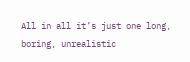All in all it’s just one long, boring, unrealistic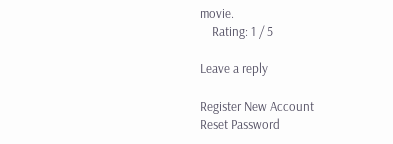movie.
    Rating: 1 / 5

Leave a reply

Register New Account
Reset Password